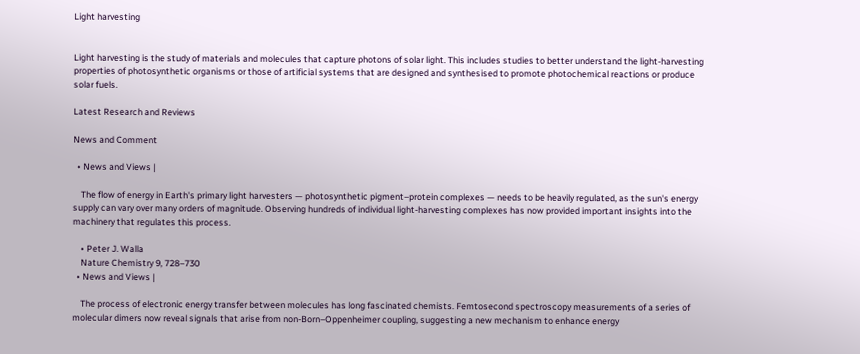Light harvesting


Light harvesting is the study of materials and molecules that capture photons of solar light. This includes studies to better understand the light-harvesting properties of photosynthetic organisms or those of artificial systems that are designed and synthesised to promote photochemical reactions or produce solar fuels.

Latest Research and Reviews

News and Comment

  • News and Views |

    The flow of energy in Earth's primary light harvesters — photosynthetic pigment–protein complexes — needs to be heavily regulated, as the sun's energy supply can vary over many orders of magnitude. Observing hundreds of individual light-harvesting complexes has now provided important insights into the machinery that regulates this process.

    • Peter J. Walla
    Nature Chemistry 9, 728–730
  • News and Views |

    The process of electronic energy transfer between molecules has long fascinated chemists. Femtosecond spectroscopy measurements of a series of molecular dimers now reveal signals that arise from non-Born–Oppenheimer coupling, suggesting a new mechanism to enhance energy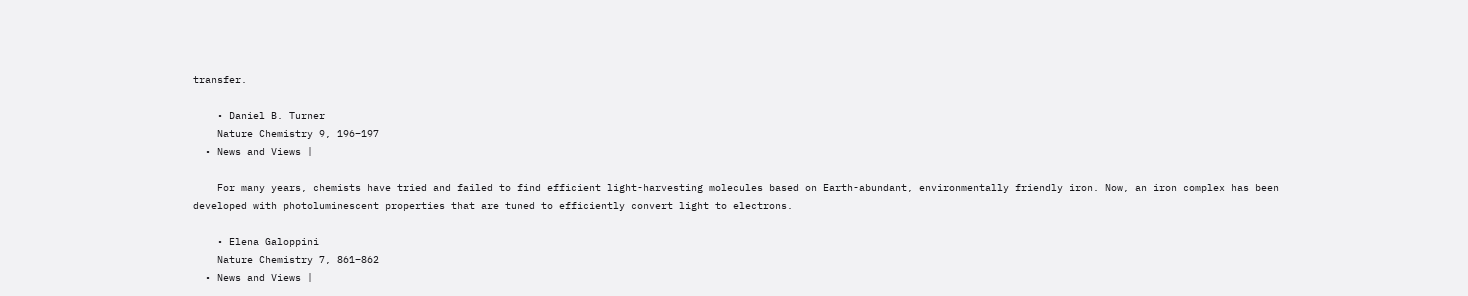transfer.

    • Daniel B. Turner
    Nature Chemistry 9, 196–197
  • News and Views |

    For many years, chemists have tried and failed to find efficient light-harvesting molecules based on Earth-abundant, environmentally friendly iron. Now, an iron complex has been developed with photoluminescent properties that are tuned to efficiently convert light to electrons.

    • Elena Galoppini
    Nature Chemistry 7, 861–862
  • News and Views |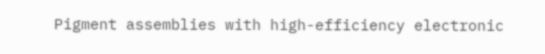Pigment assemblies with high-efficiency electronic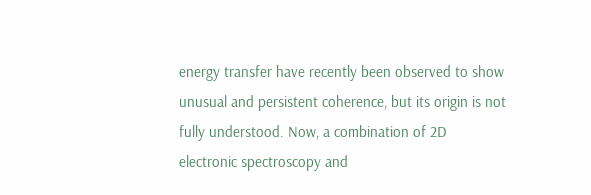energy transfer have recently been observed to show unusual and persistent coherence, but its origin is not fully understood. Now, a combination of 2D electronic spectroscopy and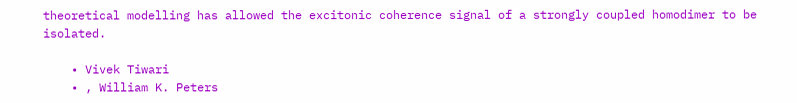theoretical modelling has allowed the excitonic coherence signal of a strongly coupled homodimer to be isolated.

    • Vivek Tiwari
    • , William K. Peters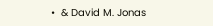•  & David M. Jonas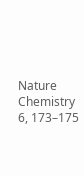Nature Chemistry 6, 173–175